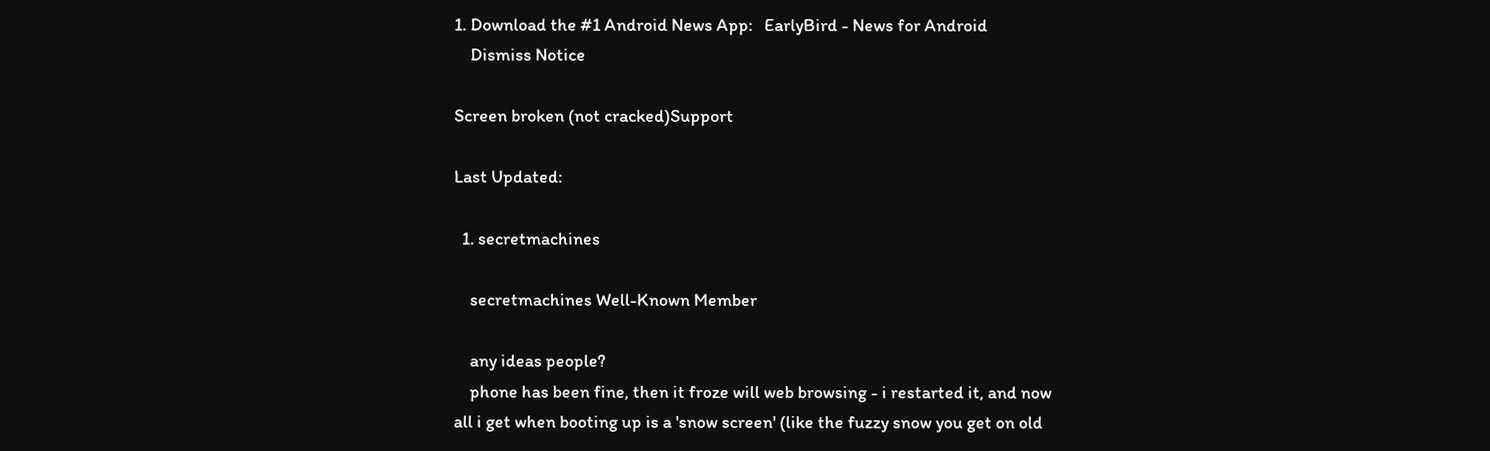1. Download the #1 Android News App:   EarlyBird - News for Android
    Dismiss Notice

Screen broken (not cracked)Support

Last Updated:

  1. secretmachines

    secretmachines Well-Known Member

    any ideas people?
    phone has been fine, then it froze will web browsing - i restarted it, and now all i get when booting up is a 'snow screen' (like the fuzzy snow you get on old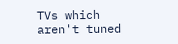TVs which aren't tuned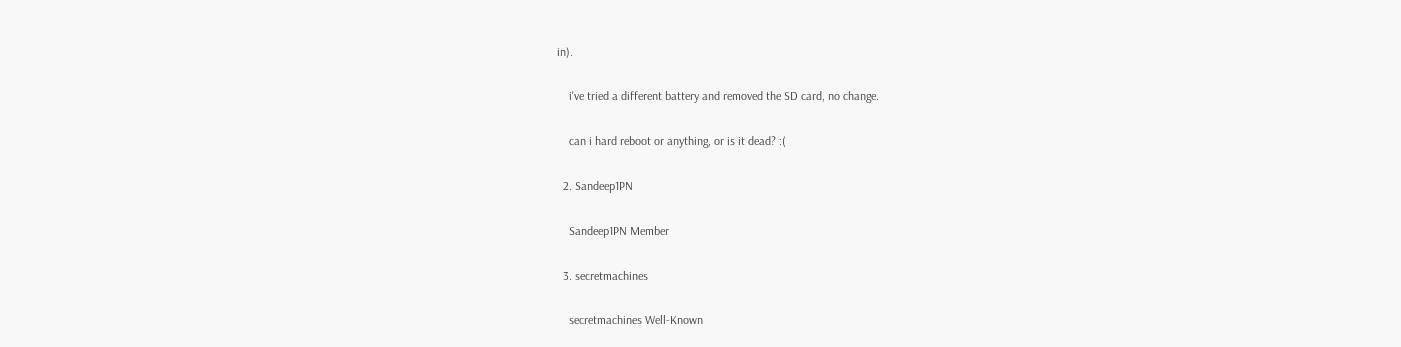in).

    i've tried a different battery and removed the SD card, no change.

    can i hard reboot or anything, or is it dead? :(

  2. Sandeep1PN

    Sandeep1PN Member

  3. secretmachines

    secretmachines Well-Known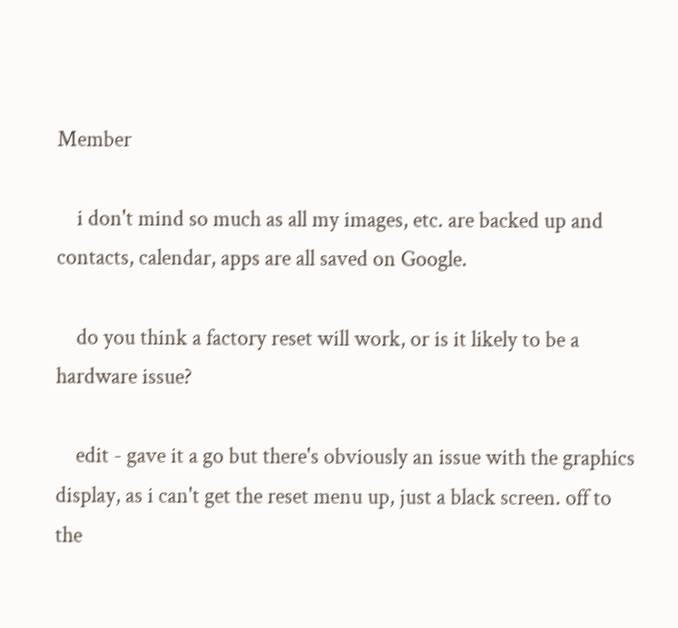Member

    i don't mind so much as all my images, etc. are backed up and contacts, calendar, apps are all saved on Google.

    do you think a factory reset will work, or is it likely to be a hardware issue?

    edit - gave it a go but there's obviously an issue with the graphics display, as i can't get the reset menu up, just a black screen. off to the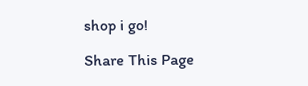shop i go!

Share This Page